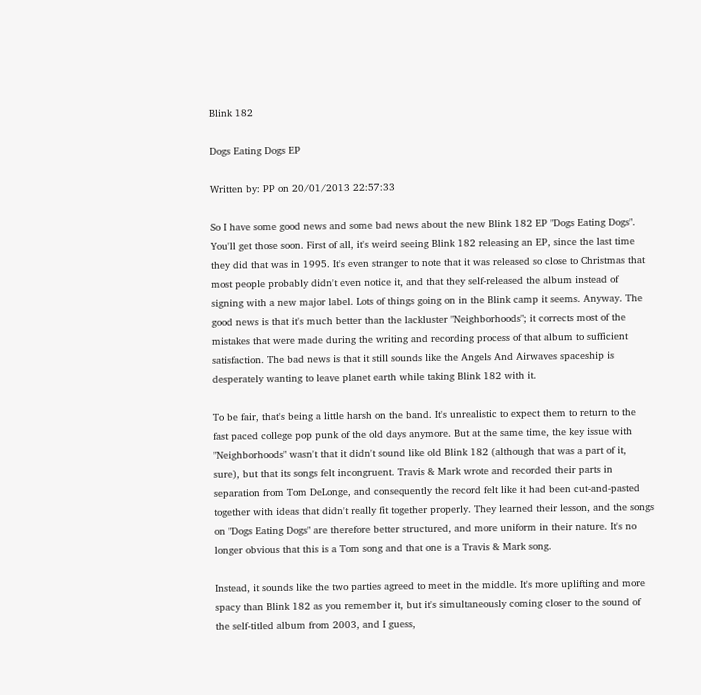Blink 182

Dogs Eating Dogs EP

Written by: PP on 20/01/2013 22:57:33

So I have some good news and some bad news about the new Blink 182 EP "Dogs Eating Dogs". You'll get those soon. First of all, it's weird seeing Blink 182 releasing an EP, since the last time they did that was in 1995. It's even stranger to note that it was released so close to Christmas that most people probably didn't even notice it, and that they self-released the album instead of signing with a new major label. Lots of things going on in the Blink camp it seems. Anyway. The good news is that it's much better than the lackluster "Neighborhoods"; it corrects most of the mistakes that were made during the writing and recording process of that album to sufficient satisfaction. The bad news is that it still sounds like the Angels And Airwaves spaceship is desperately wanting to leave planet earth while taking Blink 182 with it.

To be fair, that's being a little harsh on the band. It's unrealistic to expect them to return to the fast paced college pop punk of the old days anymore. But at the same time, the key issue with "Neighborhoods" wasn't that it didn't sound like old Blink 182 (although that was a part of it, sure), but that its songs felt incongruent. Travis & Mark wrote and recorded their parts in separation from Tom DeLonge, and consequently the record felt like it had been cut-and-pasted together with ideas that didn't really fit together properly. They learned their lesson, and the songs on "Dogs Eating Dogs" are therefore better structured, and more uniform in their nature. It's no longer obvious that this is a Tom song and that one is a Travis & Mark song.

Instead, it sounds like the two parties agreed to meet in the middle. It's more uplifting and more spacy than Blink 182 as you remember it, but it's simultaneously coming closer to the sound of the self-titled album from 2003, and I guess,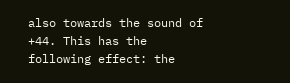also towards the sound of +44. This has the following effect: the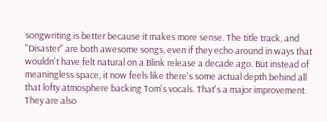songwriting is better because it makes more sense. The title track, and "Disaster" are both awesome songs, even if they echo around in ways that wouldn't have felt natural on a Blink release a decade ago. But instead of meaningless space, it now feels like there's some actual depth behind all that lofty atmosphere backing Tom's vocals. That's a major improvement. They are also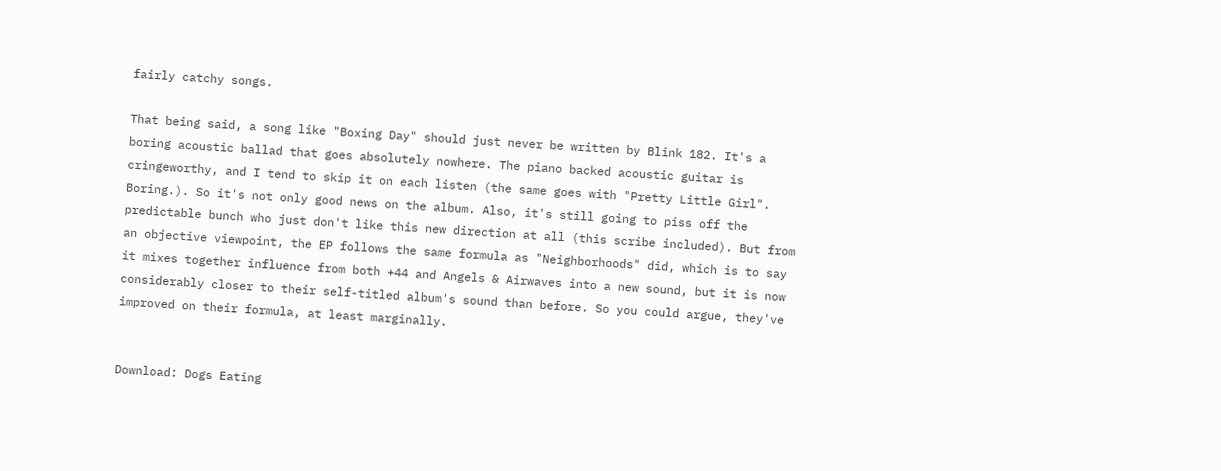fairly catchy songs.

That being said, a song like "Boxing Day" should just never be written by Blink 182. It's a boring acoustic ballad that goes absolutely nowhere. The piano backed acoustic guitar is cringeworthy, and I tend to skip it on each listen (the same goes with "Pretty Little Girl". Boring.). So it's not only good news on the album. Also, it's still going to piss off the predictable bunch who just don't like this new direction at all (this scribe included). But from an objective viewpoint, the EP follows the same formula as "Neighborhoods" did, which is to say it mixes together influence from both +44 and Angels & Airwaves into a new sound, but it is now considerably closer to their self-titled album's sound than before. So you could argue, they've improved on their formula, at least marginally.


Download: Dogs Eating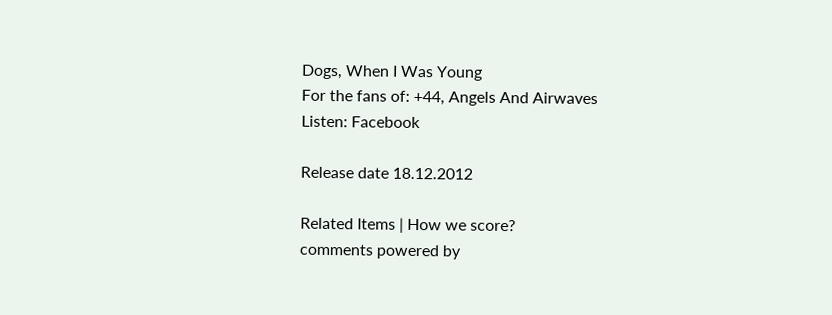Dogs, When I Was Young
For the fans of: +44, Angels And Airwaves
Listen: Facebook

Release date 18.12.2012

Related Items | How we score?
comments powered by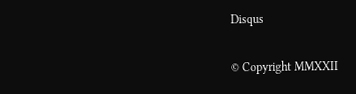Disqus


© Copyright MMXXII